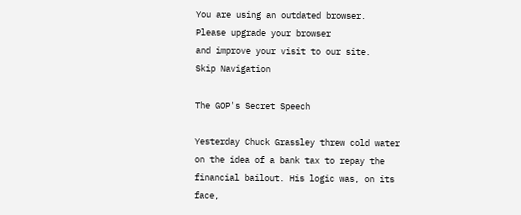You are using an outdated browser.
Please upgrade your browser
and improve your visit to our site.
Skip Navigation

The GOP's Secret Speech

Yesterday Chuck Grassley threw cold water on the idea of a bank tax to repay the financial bailout. His logic was, on its face,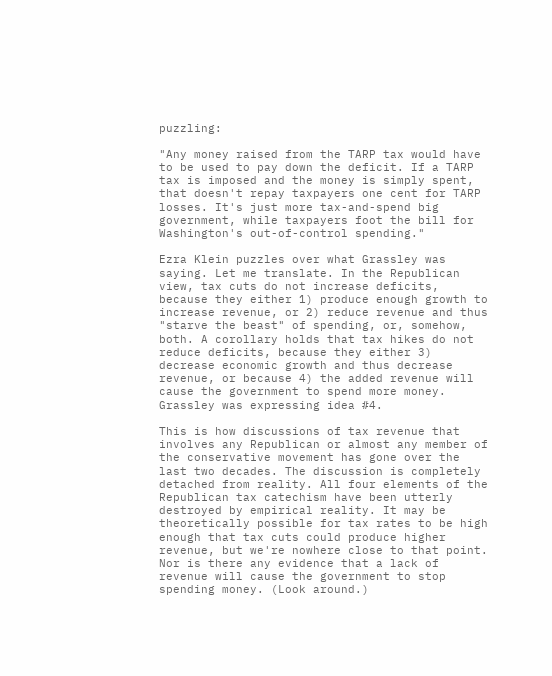puzzling:

"Any money raised from the TARP tax would have to be used to pay down the deficit. If a TARP tax is imposed and the money is simply spent, that doesn't repay taxpayers one cent for TARP losses. It's just more tax-and-spend big government, while taxpayers foot the bill for Washington's out-of-control spending."

Ezra Klein puzzles over what Grassley was saying. Let me translate. In the Republican view, tax cuts do not increase deficits, because they either 1) produce enough growth to increase revenue, or 2) reduce revenue and thus "starve the beast" of spending, or, somehow, both. A corollary holds that tax hikes do not reduce deficits, because they either 3) decrease economic growth and thus decrease revenue, or because 4) the added revenue will cause the government to spend more money. Grassley was expressing idea #4.

This is how discussions of tax revenue that involves any Republican or almost any member of the conservative movement has gone over the last two decades. The discussion is completely detached from reality. All four elements of the Republican tax catechism have been utterly destroyed by empirical reality. It may be theoretically possible for tax rates to be high enough that tax cuts could produce higher revenue, but we're nowhere close to that point. Nor is there any evidence that a lack of revenue will cause the government to stop spending money. (Look around.)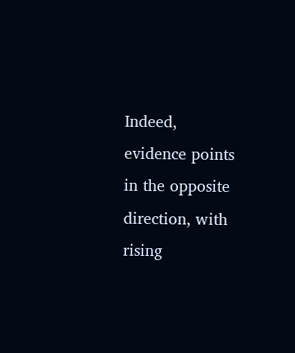Indeed, evidence points in the opposite direction, with rising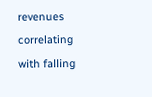revenues correlating with falling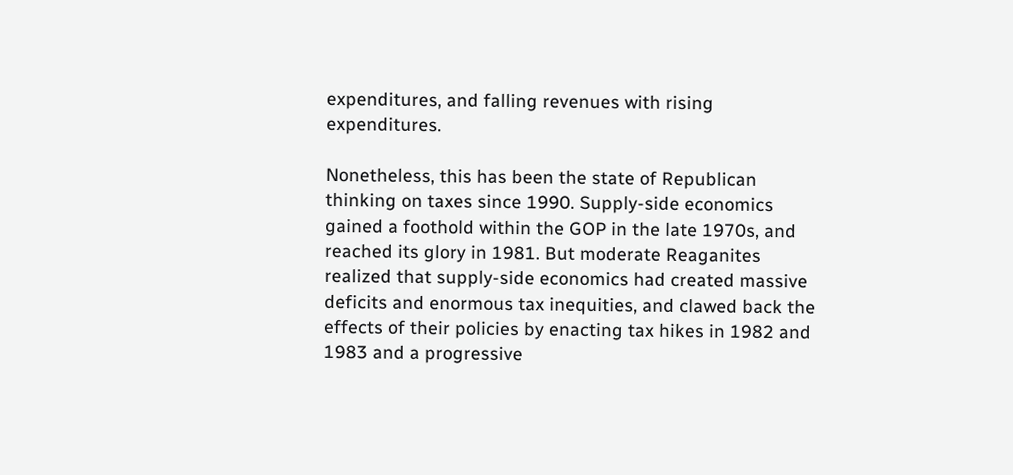expenditures, and falling revenues with rising expenditures.

Nonetheless, this has been the state of Republican thinking on taxes since 1990. Supply-side economics gained a foothold within the GOP in the late 1970s, and reached its glory in 1981. But moderate Reaganites realized that supply-side economics had created massive deficits and enormous tax inequities, and clawed back the effects of their policies by enacting tax hikes in 1982 and 1983 and a progressive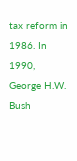tax reform in 1986. In 1990, George H.W. Bush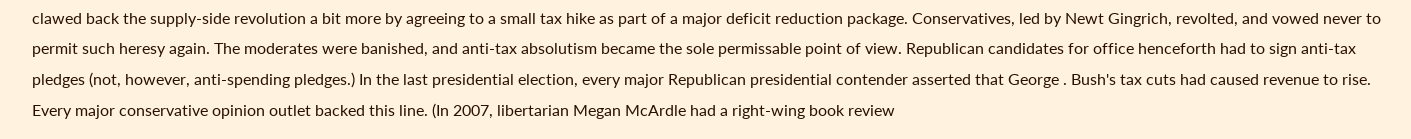clawed back the supply-side revolution a bit more by agreeing to a small tax hike as part of a major deficit reduction package. Conservatives, led by Newt Gingrich, revolted, and vowed never to permit such heresy again. The moderates were banished, and anti-tax absolutism became the sole permissable point of view. Republican candidates for office henceforth had to sign anti-tax pledges (not, however, anti-spending pledges.) In the last presidential election, every major Republican presidential contender asserted that George . Bush's tax cuts had caused revenue to rise. Every major conservative opinion outlet backed this line. (In 2007, libertarian Megan McArdle had a right-wing book review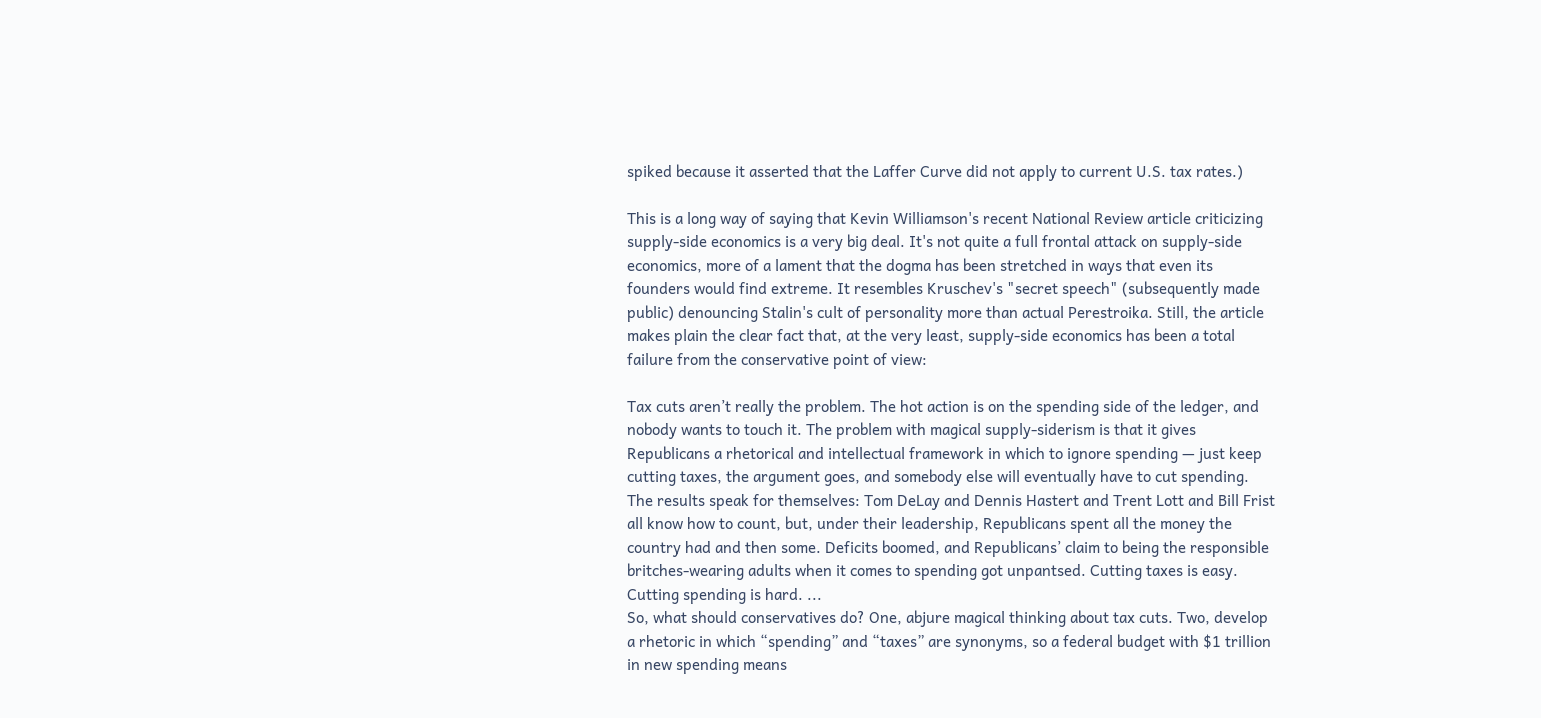spiked because it asserted that the Laffer Curve did not apply to current U.S. tax rates.)

This is a long way of saying that Kevin Williamson's recent National Review article criticizing supply-side economics is a very big deal. It's not quite a full frontal attack on supply-side economics, more of a lament that the dogma has been stretched in ways that even its founders would find extreme. It resembles Kruschev's "secret speech" (subsequently made public) denouncing Stalin's cult of personality more than actual Perestroika. Still, the article makes plain the clear fact that, at the very least, supply-side economics has been a total failure from the conservative point of view:

Tax cuts aren’t really the problem. The hot action is on the spending side of the ledger, and nobody wants to touch it. The problem with magical supply-siderism is that it gives Republicans a rhetorical and intellectual framework in which to ignore spending — just keep cutting taxes, the argument goes, and somebody else will eventually have to cut spending. The results speak for themselves: Tom DeLay and Dennis Hastert and Trent Lott and Bill Frist all know how to count, but, under their leadership, Republicans spent all the money the country had and then some. Deficits boomed, and Republicans’ claim to being the responsible britches-wearing adults when it comes to spending got unpantsed. Cutting taxes is easy. Cutting spending is hard. ...
So, what should conservatives do? One, abjure magical thinking about tax cuts. Two, develop a rhetoric in which “spending” and “taxes” are synonyms, so a federal budget with $1 trillion in new spending means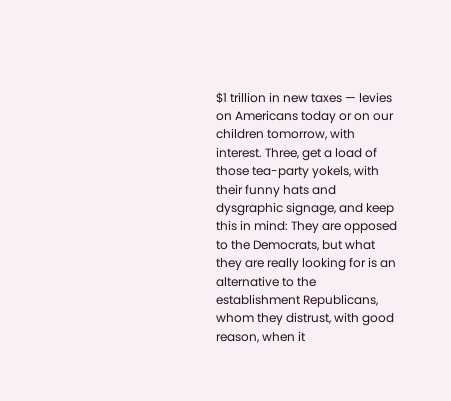$1 trillion in new taxes — levies on Americans today or on our children tomorrow, with interest. Three, get a load of those tea-party yokels, with their funny hats and dysgraphic signage, and keep this in mind: They are opposed to the Democrats, but what they are really looking for is an alternative to the establishment Republicans, whom they distrust, with good reason, when it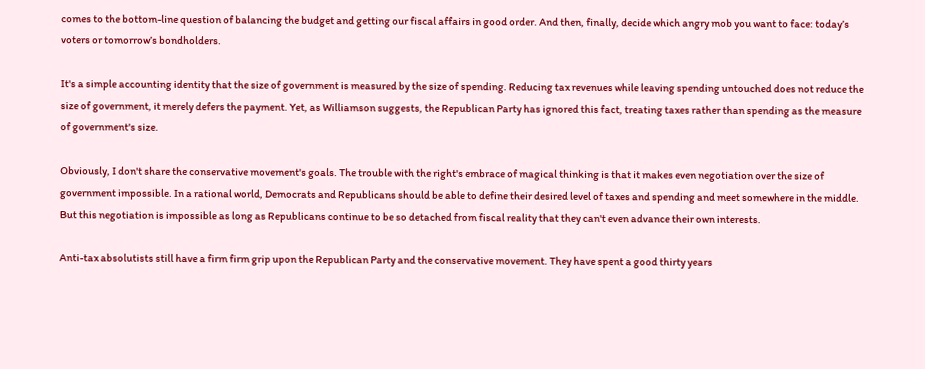comes to the bottom-line question of balancing the budget and getting our fiscal affairs in good order. And then, finally, decide which angry mob you want to face: today’s voters or tomorrow’s bondholders.

It's a simple accounting identity that the size of government is measured by the size of spending. Reducing tax revenues while leaving spending untouched does not reduce the size of government, it merely defers the payment. Yet, as Williamson suggests, the Republican Party has ignored this fact, treating taxes rather than spending as the measure of government's size.

Obviously, I don't share the conservative movement's goals. The trouble with the right's embrace of magical thinking is that it makes even negotiation over the size of government impossible. In a rational world, Democrats and Republicans should be able to define their desired level of taxes and spending and meet somewhere in the middle. But this negotiation is impossible as long as Republicans continue to be so detached from fiscal reality that they can't even advance their own interests.

Anti-tax absolutists still have a firm firm grip upon the Republican Party and the conservative movement. They have spent a good thirty years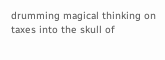drumming magical thinking on taxes into the skull of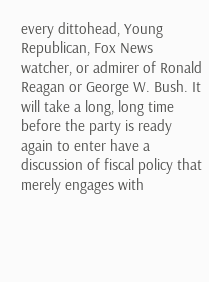every dittohead, Young Republican, Fox News watcher, or admirer of Ronald Reagan or George W. Bush. It will take a long, long time before the party is ready again to enter have a discussion of fiscal policy that merely engages with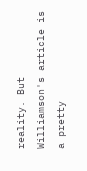reality. But Williamson's article is a pretty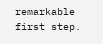remarkable first step.